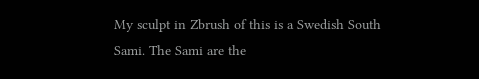My sculpt in Zbrush of this is a Swedish South Sami. The Sami are the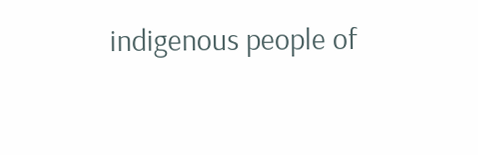indigenous people of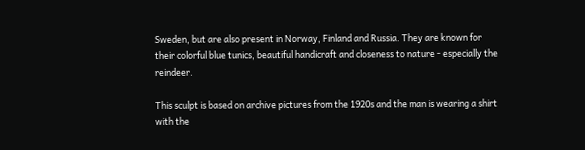Sweden, but are also present in Norway, Finland and Russia. They are known for their colorful blue tunics, beautiful handicraft and closeness to nature - especially the reindeer.

This sculpt is based on archive pictures from the 1920s and the man is wearing a shirt with the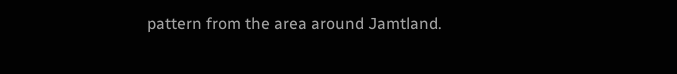pattern from the area around Jamtland.